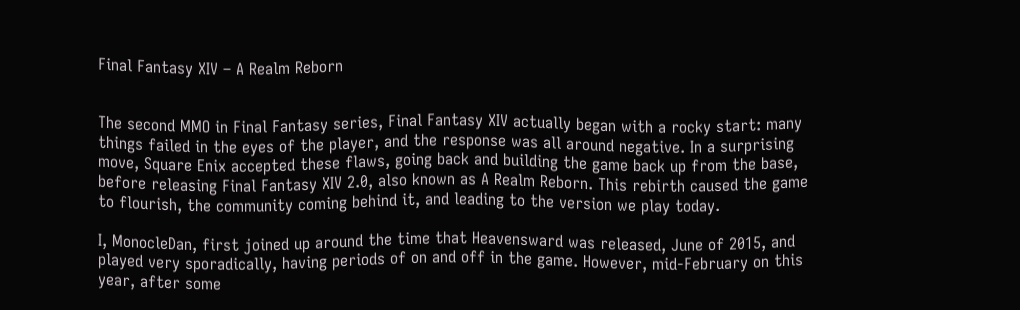Final Fantasy XIV – A Realm Reborn


The second MMO in Final Fantasy series, Final Fantasy XIV actually began with a rocky start: many things failed in the eyes of the player, and the response was all around negative. In a surprising move, Square Enix accepted these flaws, going back and building the game back up from the base, before releasing Final Fantasy XIV 2.0, also known as A Realm Reborn. This rebirth caused the game to flourish, the community coming behind it, and leading to the version we play today.

I, MonocleDan, first joined up around the time that Heavensward was released, June of 2015, and played very sporadically, having periods of on and off in the game. However, mid-February on this year, after some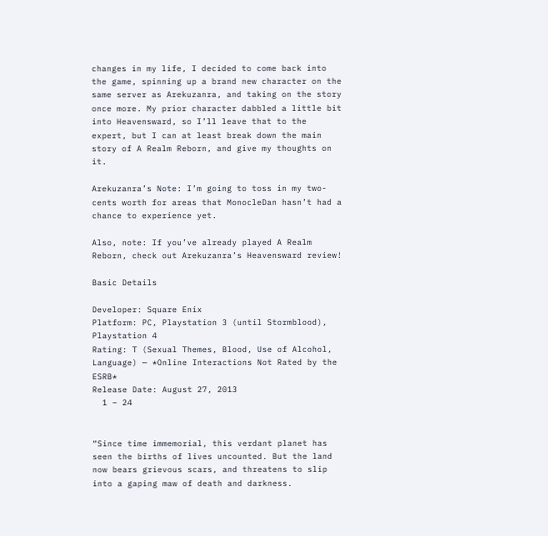changes in my life, I decided to come back into the game, spinning up a brand new character on the same server as Arekuzanra, and taking on the story once more. My prior character dabbled a little bit into Heavensward, so I’ll leave that to the expert, but I can at least break down the main story of A Realm Reborn, and give my thoughts on it.

Arekuzanra’s Note: I’m going to toss in my two-cents worth for areas that MonocleDan hasn’t had a chance to experience yet.

Also, note: If you’ve already played A Realm Reborn, check out Arekuzanra’s Heavensward review!

Basic Details

Developer: Square Enix
Platform: PC, Playstation 3 (until Stormblood), Playstation 4
Rating: T (Sexual Themes, Blood, Use of Alcohol, Language) — *Online Interactions Not Rated by the ESRB*
Release Date: August 27, 2013
  1 – 24


“Since time immemorial, this verdant planet has seen the births of lives uncounted. But the land now bears grievous scars, and threatens to slip into a gaping maw of death and darkness.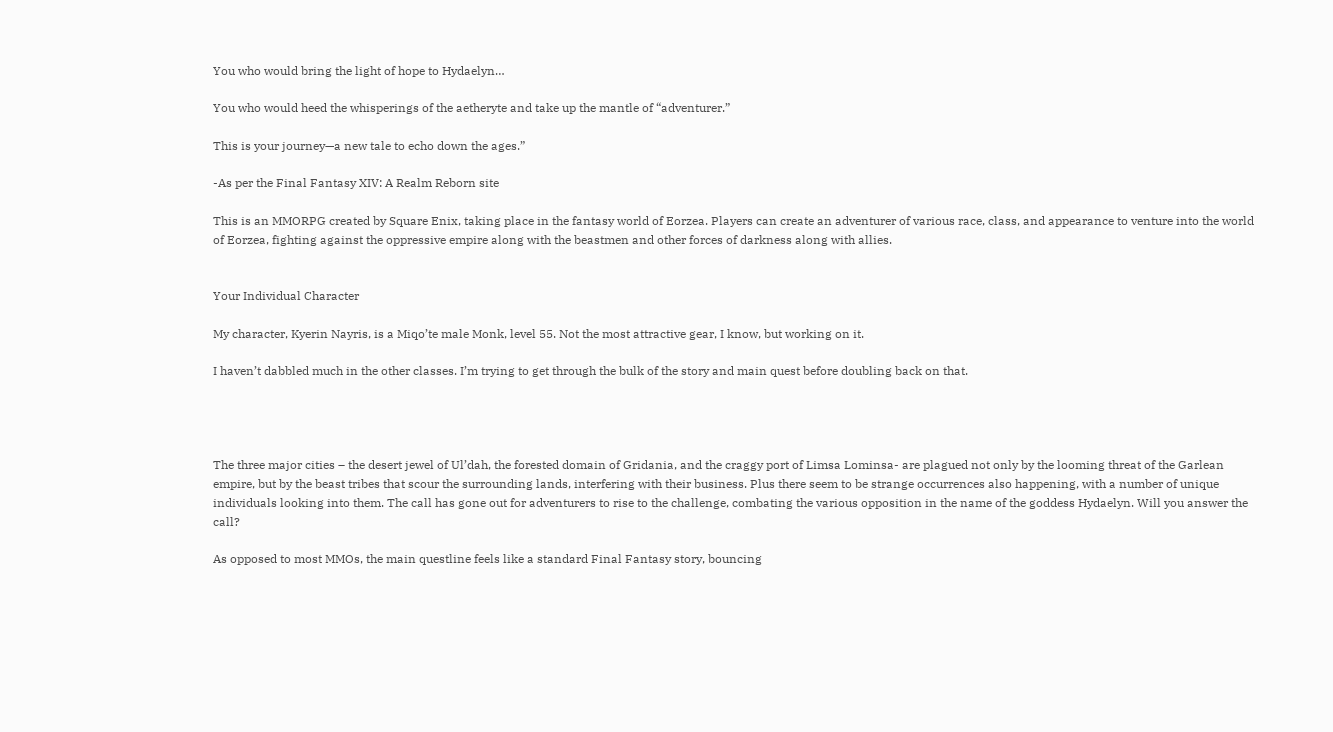You who would bring the light of hope to Hydaelyn…

You who would heed the whisperings of the aetheryte and take up the mantle of “adventurer.”

This is your journey—a new tale to echo down the ages.”

-As per the Final Fantasy XIV: A Realm Reborn site

This is an MMORPG created by Square Enix, taking place in the fantasy world of Eorzea. Players can create an adventurer of various race, class, and appearance to venture into the world of Eorzea, fighting against the oppressive empire along with the beastmen and other forces of darkness along with allies.


Your Individual Character

My character, Kyerin Nayris, is a Miqo’te male Monk, level 55. Not the most attractive gear, I know, but working on it.

I haven’t dabbled much in the other classes. I’m trying to get through the bulk of the story and main quest before doubling back on that.




The three major cities – the desert jewel of Ul’dah, the forested domain of Gridania, and the craggy port of Limsa Lominsa- are plagued not only by the looming threat of the Garlean empire, but by the beast tribes that scour the surrounding lands, interfering with their business. Plus there seem to be strange occurrences also happening, with a number of unique individuals looking into them. The call has gone out for adventurers to rise to the challenge, combating the various opposition in the name of the goddess Hydaelyn. Will you answer the call?

As opposed to most MMOs, the main questline feels like a standard Final Fantasy story, bouncing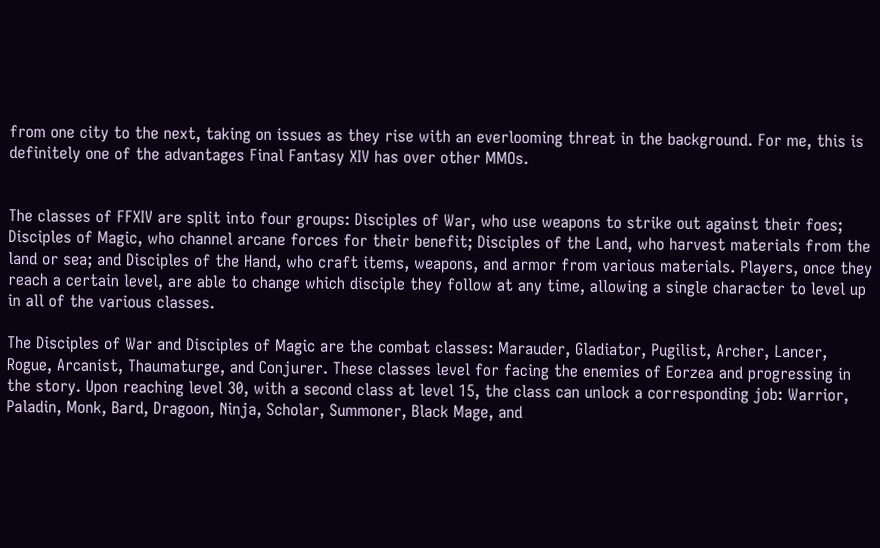from one city to the next, taking on issues as they rise with an everlooming threat in the background. For me, this is definitely one of the advantages Final Fantasy XIV has over other MMOs.


The classes of FFXIV are split into four groups: Disciples of War, who use weapons to strike out against their foes; Disciples of Magic, who channel arcane forces for their benefit; Disciples of the Land, who harvest materials from the land or sea; and Disciples of the Hand, who craft items, weapons, and armor from various materials. Players, once they reach a certain level, are able to change which disciple they follow at any time, allowing a single character to level up in all of the various classes.

The Disciples of War and Disciples of Magic are the combat classes: Marauder, Gladiator, Pugilist, Archer, Lancer, Rogue, Arcanist, Thaumaturge, and Conjurer. These classes level for facing the enemies of Eorzea and progressing in the story. Upon reaching level 30, with a second class at level 15, the class can unlock a corresponding job: Warrior, Paladin, Monk, Bard, Dragoon, Ninja, Scholar, Summoner, Black Mage, and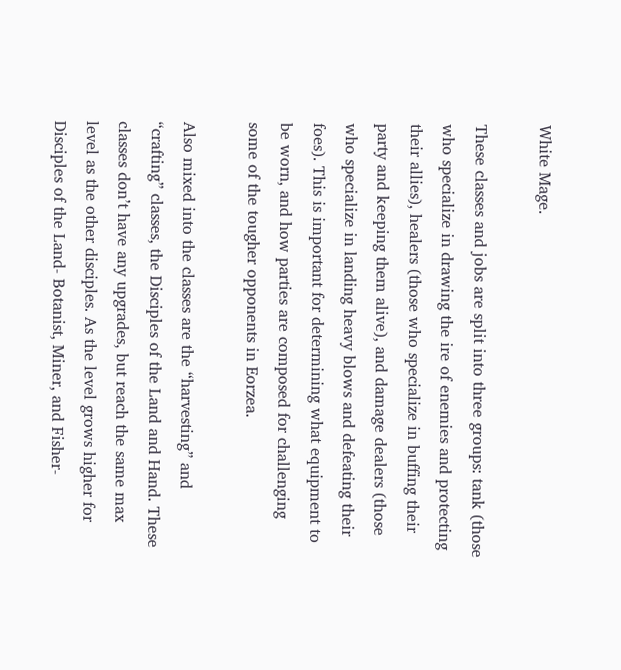White Mage.

These classes and jobs are split into three groups: tank (those who specialize in drawing the ire of enemies and protecting their allies), healers (those who specialize in buffing their party and keeping them alive), and damage dealers (those who specialize in landing heavy blows and defeating their foes). This is important for determining what equipment to be worn, and how parties are composed for challenging some of the tougher opponents in Eorzea.

Also mixed into the classes are the “harvesting” and “crafting” classes, the Disciples of the Land and Hand. These classes don’t have any upgrades, but reach the same max level as the other disciples. As the level grows higher for Disciples of the Land- Botanist, Miner, and Fisher-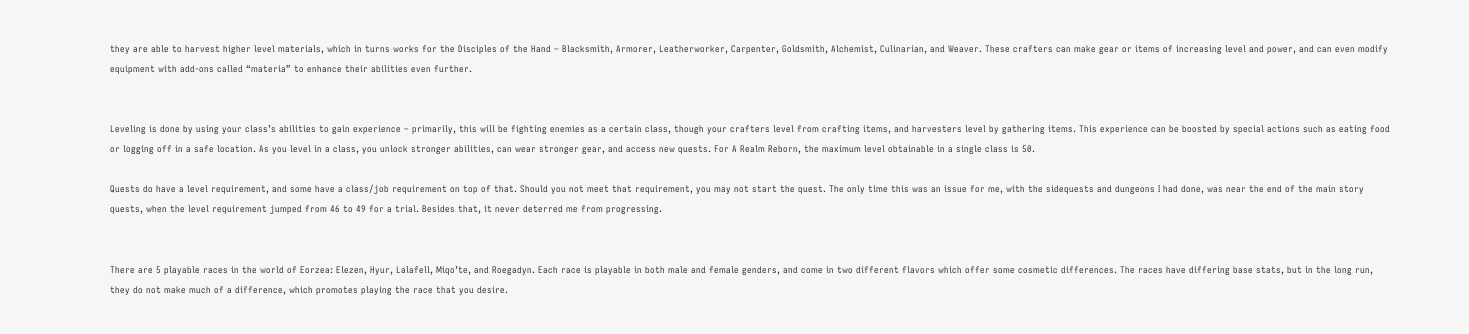they are able to harvest higher level materials, which in turns works for the Disciples of the Hand – Blacksmith, Armorer, Leatherworker, Carpenter, Goldsmith, Alchemist, Culinarian, and Weaver. These crafters can make gear or items of increasing level and power, and can even modify equipment with add-ons called “materia” to enhance their abilities even further.


Leveling is done by using your class’s abilities to gain experience – primarily, this will be fighting enemies as a certain class, though your crafters level from crafting items, and harvesters level by gathering items. This experience can be boosted by special actions such as eating food or logging off in a safe location. As you level in a class, you unlock stronger abilities, can wear stronger gear, and access new quests. For A Realm Reborn, the maximum level obtainable in a single class is 50.

Quests do have a level requirement, and some have a class/job requirement on top of that. Should you not meet that requirement, you may not start the quest. The only time this was an issue for me, with the sidequests and dungeons I had done, was near the end of the main story quests, when the level requirement jumped from 46 to 49 for a trial. Besides that, it never deterred me from progressing.


There are 5 playable races in the world of Eorzea: Elezen, Hyur, Lalafell, Miqo’te, and Roegadyn. Each race is playable in both male and female genders, and come in two different flavors which offer some cosmetic differences. The races have differing base stats, but in the long run, they do not make much of a difference, which promotes playing the race that you desire.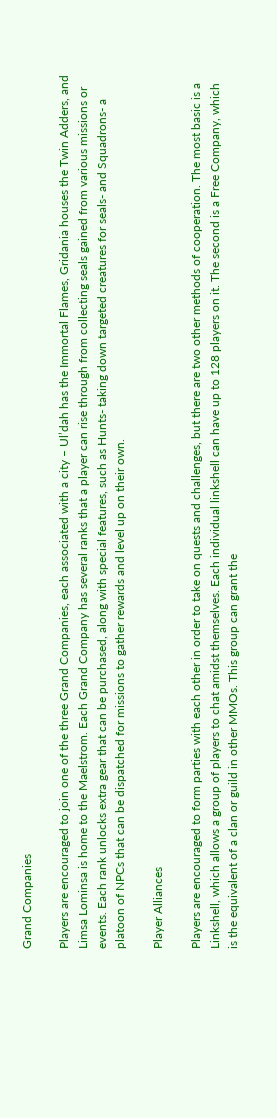Grand Companies

Players are encouraged to join one of the three Grand Companies, each associated with a city – Ul’dah has the Immortal Flames, Gridania houses the Twin Adders, and Limsa Lominsa is home to the Maelstrom. Each Grand Company has several ranks that a player can rise through from collecting seals gained from various missions or events. Each rank unlocks extra gear that can be purchased, along with special features, such as Hunts- taking down targeted creatures for seals- and Squadrons- a platoon of NPCs that can be dispatched for missions to gather rewards and level up on their own.

Player Alliances

Players are encouraged to form parties with each other in order to take on quests and challenges, but there are two other methods of cooperation. The most basic is a Linkshell, which allows a group of players to chat amidst themselves. Each individual linkshell can have up to 128 players on it. The second is a Free Company, which is the equivalent of a clan or guild in other MMOs. This group can grant the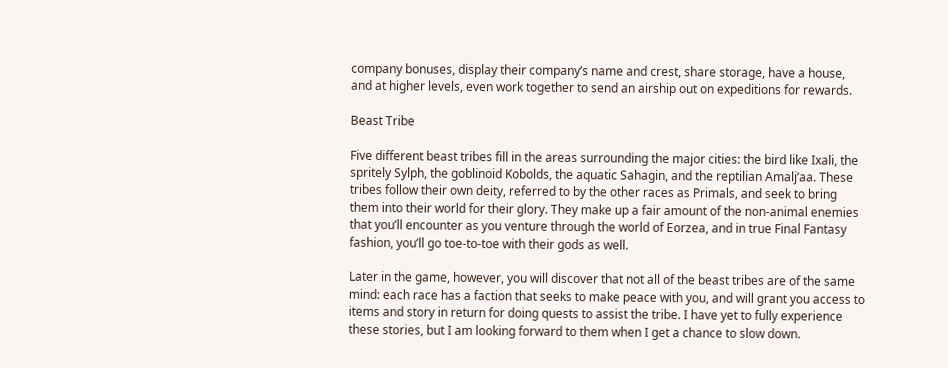company bonuses, display their company’s name and crest, share storage, have a house, and at higher levels, even work together to send an airship out on expeditions for rewards.

Beast Tribe

Five different beast tribes fill in the areas surrounding the major cities: the bird like Ixali, the spritely Sylph, the goblinoid Kobolds, the aquatic Sahagin, and the reptilian Amalj’aa. These tribes follow their own deity, referred to by the other races as Primals, and seek to bring them into their world for their glory. They make up a fair amount of the non-animal enemies that you’ll encounter as you venture through the world of Eorzea, and in true Final Fantasy fashion, you’ll go toe-to-toe with their gods as well.

Later in the game, however, you will discover that not all of the beast tribes are of the same mind: each race has a faction that seeks to make peace with you, and will grant you access to items and story in return for doing quests to assist the tribe. I have yet to fully experience these stories, but I am looking forward to them when I get a chance to slow down.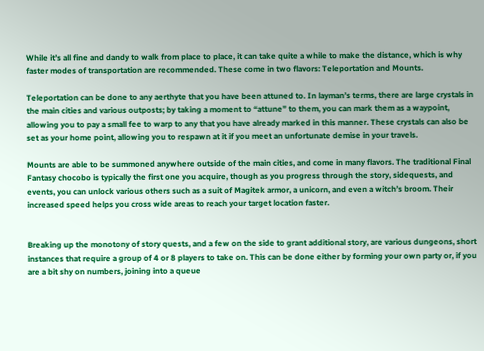While it’s all fine and dandy to walk from place to place, it can take quite a while to make the distance, which is why faster modes of transportation are recommended. These come in two flavors: Teleportation and Mounts.

Teleportation can be done to any aerthyte that you have been attuned to. In layman’s terms, there are large crystals in the main cities and various outposts; by taking a moment to “attune” to them, you can mark them as a waypoint, allowing you to pay a small fee to warp to any that you have already marked in this manner. These crystals can also be set as your home point, allowing you to respawn at it if you meet an unfortunate demise in your travels.

Mounts are able to be summoned anywhere outside of the main cities, and come in many flavors. The traditional Final Fantasy chocobo is typically the first one you acquire, though as you progress through the story, sidequests, and events, you can unlock various others such as a suit of Magitek armor, a unicorn, and even a witch’s broom. Their increased speed helps you cross wide areas to reach your target location faster.


Breaking up the monotony of story quests, and a few on the side to grant additional story, are various dungeons, short instances that require a group of 4 or 8 players to take on. This can be done either by forming your own party or, if you are a bit shy on numbers, joining into a queue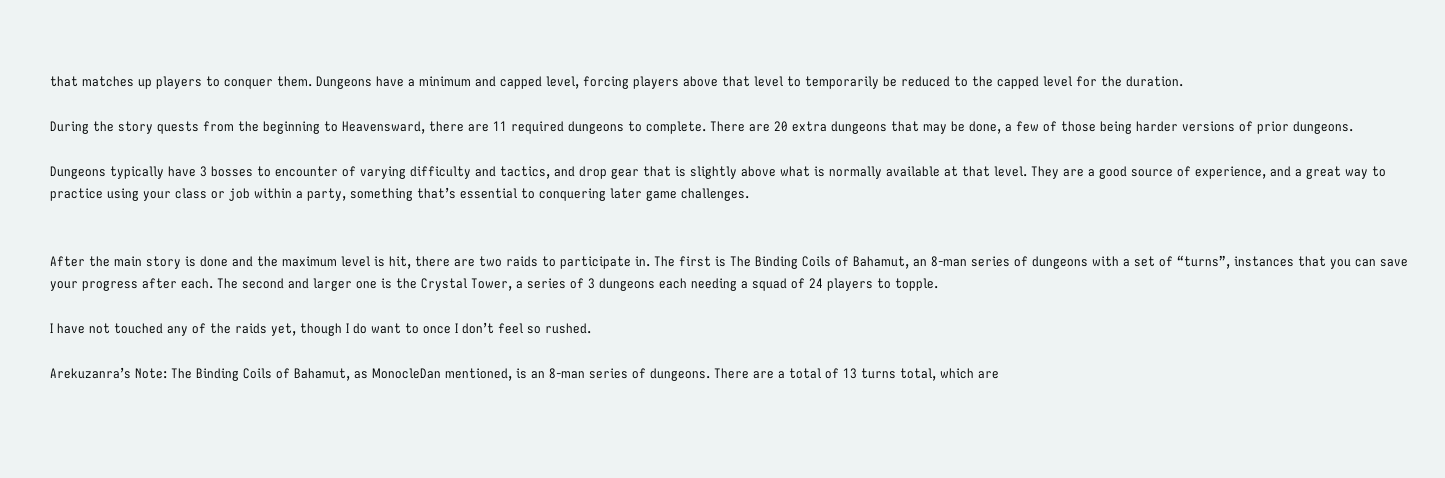that matches up players to conquer them. Dungeons have a minimum and capped level, forcing players above that level to temporarily be reduced to the capped level for the duration.

During the story quests from the beginning to Heavensward, there are 11 required dungeons to complete. There are 20 extra dungeons that may be done, a few of those being harder versions of prior dungeons.

Dungeons typically have 3 bosses to encounter of varying difficulty and tactics, and drop gear that is slightly above what is normally available at that level. They are a good source of experience, and a great way to practice using your class or job within a party, something that’s essential to conquering later game challenges.


After the main story is done and the maximum level is hit, there are two raids to participate in. The first is The Binding Coils of Bahamut, an 8-man series of dungeons with a set of “turns”, instances that you can save your progress after each. The second and larger one is the Crystal Tower, a series of 3 dungeons each needing a squad of 24 players to topple.

I have not touched any of the raids yet, though I do want to once I don’t feel so rushed.

Arekuzanra’s Note: The Binding Coils of Bahamut, as MonocleDan mentioned, is an 8-man series of dungeons. There are a total of 13 turns total, which are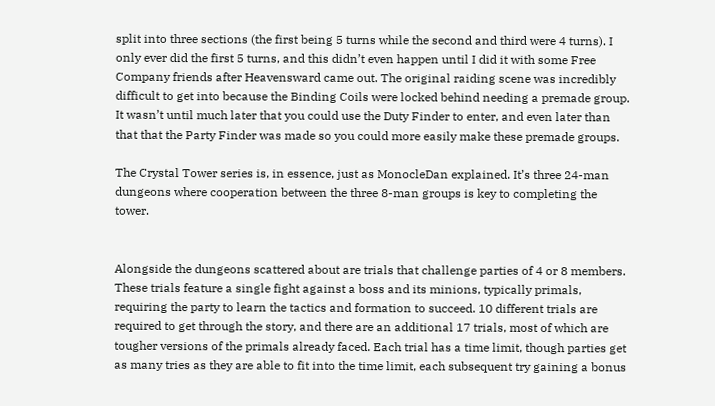split into three sections (the first being 5 turns while the second and third were 4 turns). I only ever did the first 5 turns, and this didn’t even happen until I did it with some Free Company friends after Heavensward came out. The original raiding scene was incredibly difficult to get into because the Binding Coils were locked behind needing a premade group. It wasn’t until much later that you could use the Duty Finder to enter, and even later than that that the Party Finder was made so you could more easily make these premade groups.

The Crystal Tower series is, in essence, just as MonocleDan explained. It’s three 24-man dungeons where cooperation between the three 8-man groups is key to completing the tower.


Alongside the dungeons scattered about are trials that challenge parties of 4 or 8 members. These trials feature a single fight against a boss and its minions, typically primals, requiring the party to learn the tactics and formation to succeed. 10 different trials are required to get through the story, and there are an additional 17 trials, most of which are tougher versions of the primals already faced. Each trial has a time limit, though parties get as many tries as they are able to fit into the time limit, each subsequent try gaining a bonus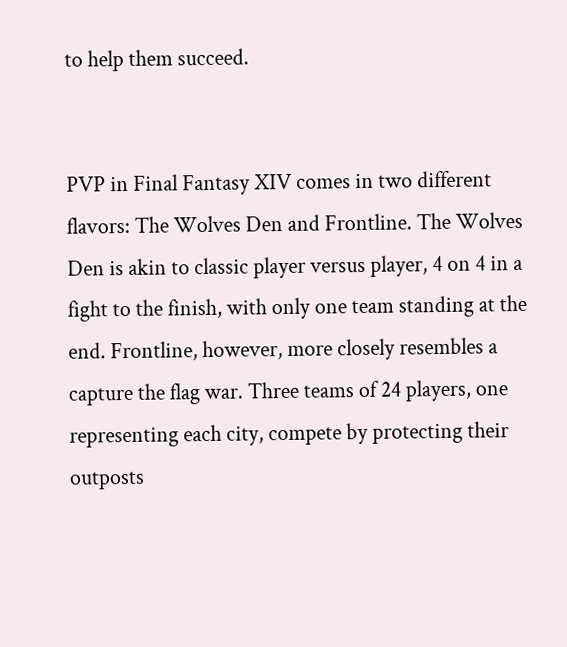to help them succeed.


PVP in Final Fantasy XIV comes in two different flavors: The Wolves Den and Frontline. The Wolves Den is akin to classic player versus player, 4 on 4 in a fight to the finish, with only one team standing at the end. Frontline, however, more closely resembles a capture the flag war. Three teams of 24 players, one representing each city, compete by protecting their outposts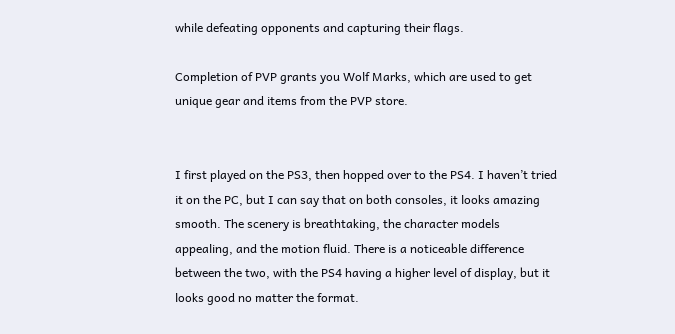while defeating opponents and capturing their flags.

Completion of PVP grants you Wolf Marks, which are used to get unique gear and items from the PVP store.


I first played on the PS3, then hopped over to the PS4. I haven’t tried it on the PC, but I can say that on both consoles, it looks amazing smooth. The scenery is breathtaking, the character models appealing, and the motion fluid. There is a noticeable difference between the two, with the PS4 having a higher level of display, but it looks good no matter the format.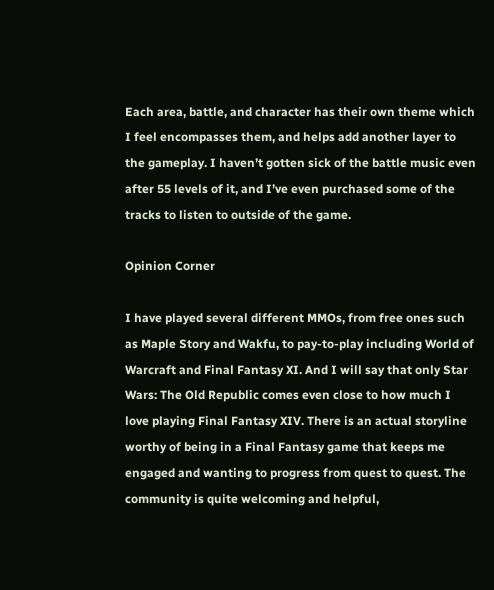Each area, battle, and character has their own theme which I feel encompasses them, and helps add another layer to the gameplay. I haven’t gotten sick of the battle music even after 55 levels of it, and I’ve even purchased some of the tracks to listen to outside of the game.

Opinion Corner

I have played several different MMOs, from free ones such as Maple Story and Wakfu, to pay-to-play including World of Warcraft and Final Fantasy XI. And I will say that only Star Wars: The Old Republic comes even close to how much I love playing Final Fantasy XIV. There is an actual storyline worthy of being in a Final Fantasy game that keeps me engaged and wanting to progress from quest to quest. The community is quite welcoming and helpful,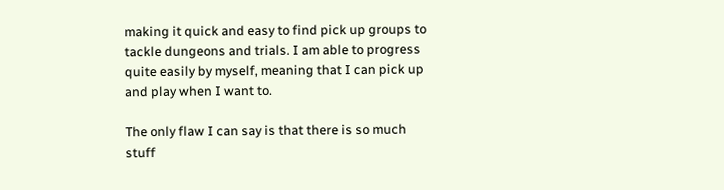making it quick and easy to find pick up groups to tackle dungeons and trials. I am able to progress quite easily by myself, meaning that I can pick up and play when I want to.

The only flaw I can say is that there is so much stuff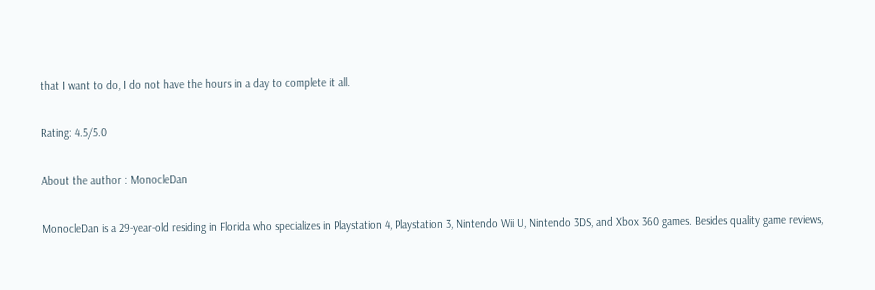that I want to do, I do not have the hours in a day to complete it all.

Rating: 4.5/5.0

About the author : MonocleDan

MonocleDan is a 29-year-old residing in Florida who specializes in Playstation 4, Playstation 3, Nintendo Wii U, Nintendo 3DS, and Xbox 360 games. Besides quality game reviews,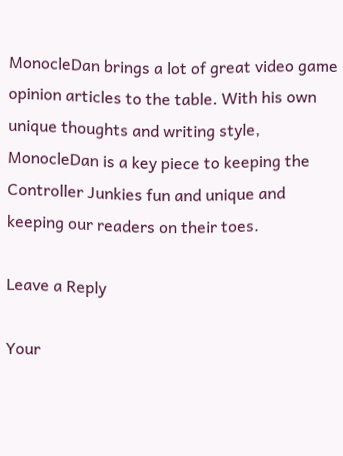MonocleDan brings a lot of great video game opinion articles to the table. With his own unique thoughts and writing style, MonocleDan is a key piece to keeping the Controller Junkies fun and unique and keeping our readers on their toes.

Leave a Reply

Your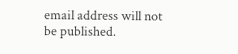email address will not be published.